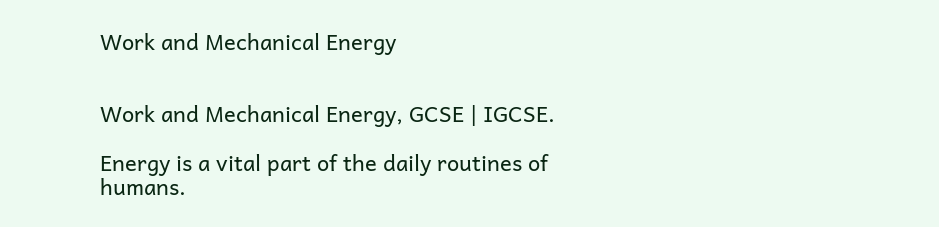Work and Mechanical Energy


Work and Mechanical Energy, GCSE | IGCSE.

Energy is a vital part of the daily routines of humans.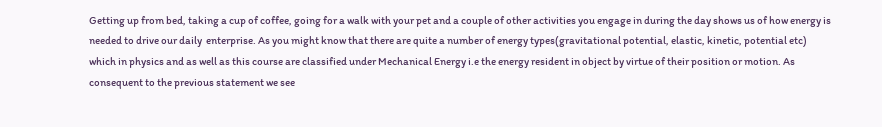Getting up from bed, taking a cup of coffee, going for a walk with your pet and a couple of other activities you engage in during the day shows us of how energy is needed to drive our daily  enterprise. As you might know that there are quite a number of energy types(gravitational potential, elastic, kinetic, potential etc) which in physics and as well as this course are classified under Mechanical Energy i.e the energy resident in object by virtue of their position or motion. As consequent to the previous statement we see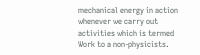mechanical energy in action whenever we carry out activities which is termed Work to a non-physicists.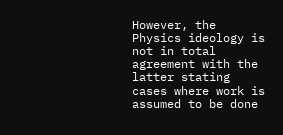However, the Physics ideology is not in total agreement with the latter stating cases where work is assumed to be done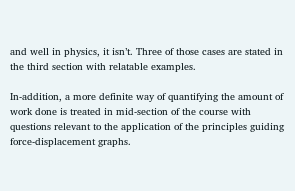and well in physics, it isn’t. Three of those cases are stated in the third section with relatable examples.

In-addition, a more definite way of quantifying the amount of work done is treated in mid-section of the course with questions relevant to the application of the principles guiding force-displacement graphs.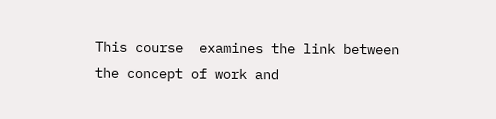This course  examines the link between the concept of work and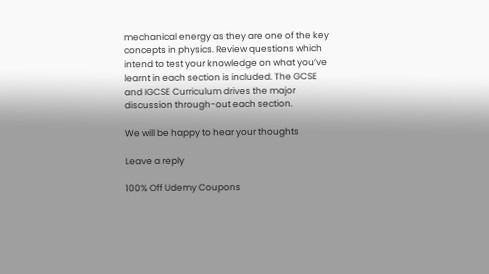mechanical energy as they are one of the key concepts in physics. Review questions which intend to test your knowledge on what you’ve learnt in each section is included. The GCSE and IGCSE Curriculum drives the major discussion through-out each section.

We will be happy to hear your thoughts

Leave a reply

100% Off Udemy Coupons